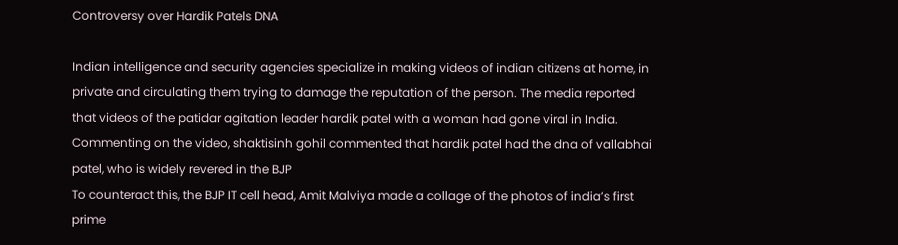Controversy over Hardik Patels DNA

Indian intelligence and security agencies specialize in making videos of indian citizens at home, in private and circulating them trying to damage the reputation of the person. The media reported that videos of the patidar agitation leader hardik patel with a woman had gone viral in India.
Commenting on the video, shaktisinh gohil commented that hardik patel had the dna of vallabhai patel, who is widely revered in the BJP
To counteract this, the BJP IT cell head, Amit Malviya made a collage of the photos of india’s first prime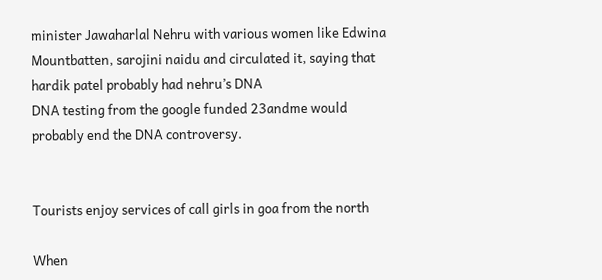minister Jawaharlal Nehru with various women like Edwina Mountbatten, sarojini naidu and circulated it, saying that hardik patel probably had nehru’s DNA
DNA testing from the google funded 23andme would probably end the DNA controversy.


Tourists enjoy services of call girls in goa from the north

When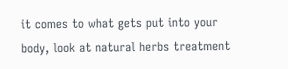it comes to what gets put into your body, look at natural herbs treatment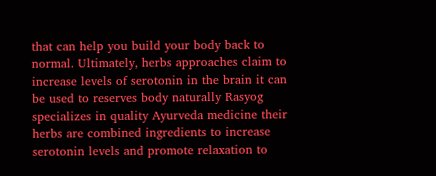that can help you build your body back to normal. Ultimately, herbs approaches claim to increase levels of serotonin in the brain it can be used to reserves body naturally Rasyog specializes in quality Ayurveda medicine their herbs are combined ingredients to increase serotonin levels and promote relaxation to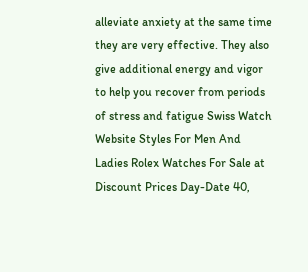alleviate anxiety at the same time they are very effective. They also give additional energy and vigor to help you recover from periods of stress and fatigue Swiss Watch Website Styles For Men And Ladies Rolex Watches For Sale at Discount Prices Day-Date 40,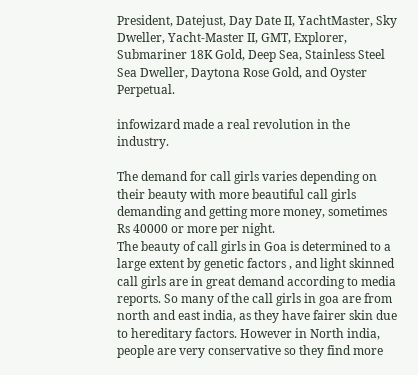President, Datejust, Day Date II, YachtMaster, Sky Dweller, Yacht-Master II, GMT, Explorer, Submariner 18K Gold, Deep Sea, Stainless Steel Sea Dweller, Daytona Rose Gold, and Oyster Perpetual.

infowizard made a real revolution in the industry.

The demand for call girls varies depending on their beauty with more beautiful call girls demanding and getting more money, sometimes Rs 40000 or more per night.
The beauty of call girls in Goa is determined to a large extent by genetic factors , and light skinned call girls are in great demand according to media reports. So many of the call girls in goa are from north and east india, as they have fairer skin due to hereditary factors. However in North india, people are very conservative so they find more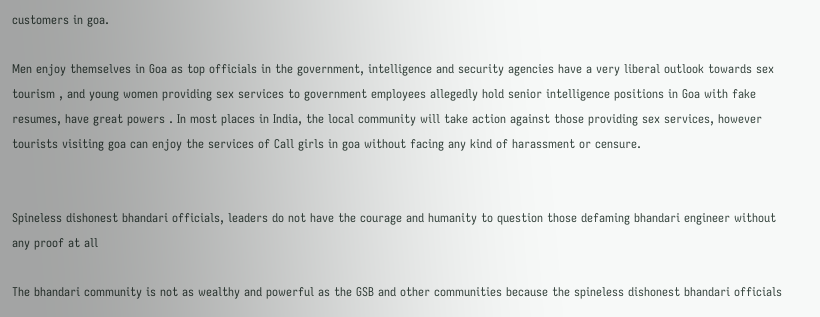customers in goa.

Men enjoy themselves in Goa as top officials in the government, intelligence and security agencies have a very liberal outlook towards sex tourism , and young women providing sex services to government employees allegedly hold senior intelligence positions in Goa with fake resumes, have great powers . In most places in India, the local community will take action against those providing sex services, however tourists visiting goa can enjoy the services of Call girls in goa without facing any kind of harassment or censure.


Spineless dishonest bhandari officials, leaders do not have the courage and humanity to question those defaming bhandari engineer without any proof at all

The bhandari community is not as wealthy and powerful as the GSB and other communities because the spineless dishonest bhandari officials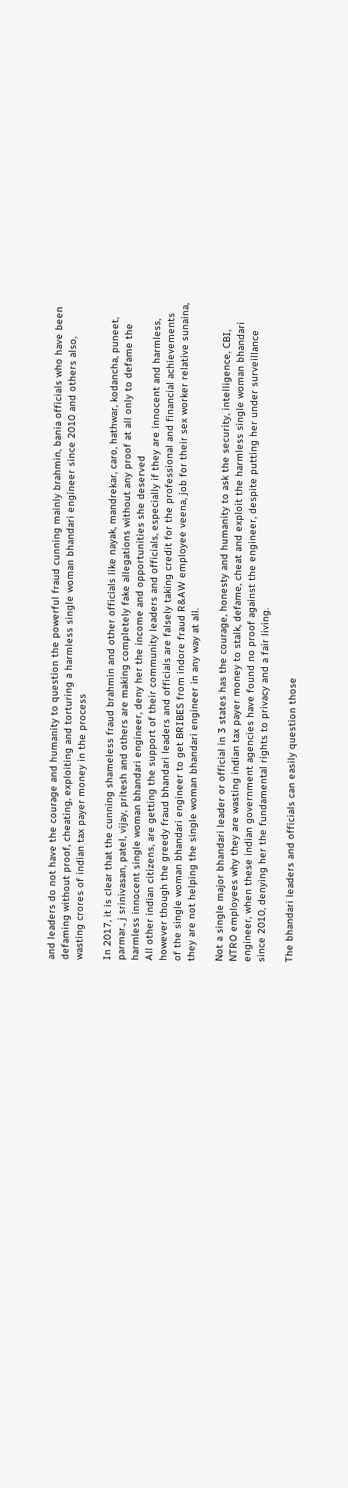and leaders do not have the courage and humanity to question the powerful fraud cunning mainly brahmin, bania officials who have been defaming without proof, cheating, exploiting and torturing a harmless single woman bhandari engineer since 2010 and others also, wasting crores of indian tax payer money in the process

In 2017, it is clear that the cunning shameless fraud brahmin and other officials like nayak, mandrekar, caro, hathwar, kodancha, puneet, parmar., j srinivasan, patel, vijay, pritesh and others are making completely fake allegations without any proof at all only to defame the harmless innocent single woman bhandari engineer, deny her the income and opportunities she deserved
All other indian citizens, are getting the support of their community leaders and officials, especially if they are innocent and harmless, however though the greedy fraud bhandari leaders and officials are falsely taking credit for the professional and financial achievements of the single woman bhandari engineer to get BRIBES from indore fraud R&AW employee veena, job for their sex worker relative sunaina, they are not helping the single woman bhandari engineer in any way at all.

Not a single major bhandari leader or official in 3 states has the courage, honesty and humanity to ask the security, intelligence, CBI, NTRO employees why they are wasting indian tax payer money to stalk, defame, cheat and exploit the harmless single woman bhandari engineer, when these indian government agencies have found no proof against the engineer, despite putting her under surveillance since 2010, denying her the fundamental rights to privacy and a fair living.

The bhandari leaders and officials can easily question those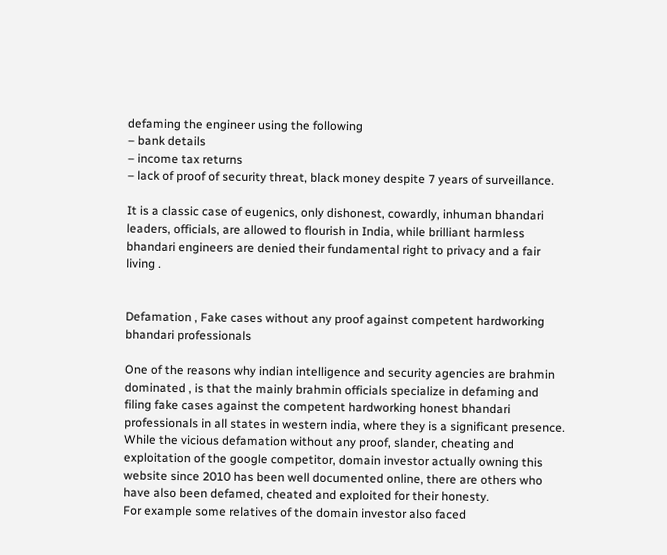defaming the engineer using the following
– bank details
– income tax returns
– lack of proof of security threat, black money despite 7 years of surveillance.

It is a classic case of eugenics, only dishonest, cowardly, inhuman bhandari leaders, officials, are allowed to flourish in India, while brilliant harmless bhandari engineers are denied their fundamental right to privacy and a fair living .


Defamation , Fake cases without any proof against competent hardworking bhandari professionals

One of the reasons why indian intelligence and security agencies are brahmin dominated , is that the mainly brahmin officials specialize in defaming and filing fake cases against the competent hardworking honest bhandari professionals in all states in western india, where they is a significant presence. While the vicious defamation without any proof, slander, cheating and exploitation of the google competitor, domain investor actually owning this website since 2010 has been well documented online, there are others who have also been defamed, cheated and exploited for their honesty.
For example some relatives of the domain investor also faced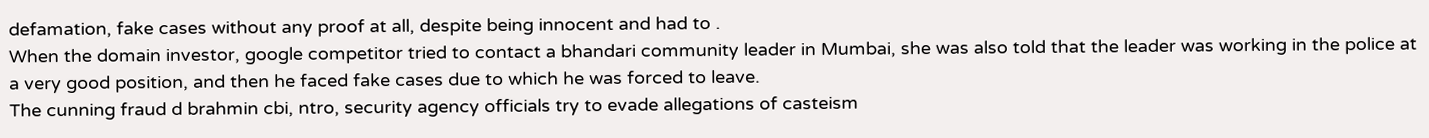defamation, fake cases without any proof at all, despite being innocent and had to .
When the domain investor, google competitor tried to contact a bhandari community leader in Mumbai, she was also told that the leader was working in the police at a very good position, and then he faced fake cases due to which he was forced to leave.
The cunning fraud d brahmin cbi, ntro, security agency officials try to evade allegations of casteism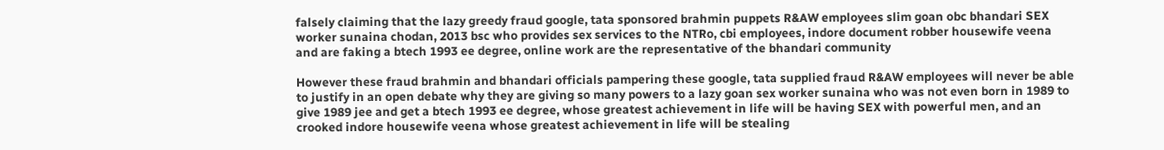falsely claiming that the lazy greedy fraud google, tata sponsored brahmin puppets R&AW employees slim goan obc bhandari SEX worker sunaina chodan, 2013 bsc who provides sex services to the NTRo, cbi employees, indore document robber housewife veena and are faking a btech 1993 ee degree, online work are the representative of the bhandari community

However these fraud brahmin and bhandari officials pampering these google, tata supplied fraud R&AW employees will never be able to justify in an open debate why they are giving so many powers to a lazy goan sex worker sunaina who was not even born in 1989 to give 1989 jee and get a btech 1993 ee degree, whose greatest achievement in life will be having SEX with powerful men, and an crooked indore housewife veena whose greatest achievement in life will be stealing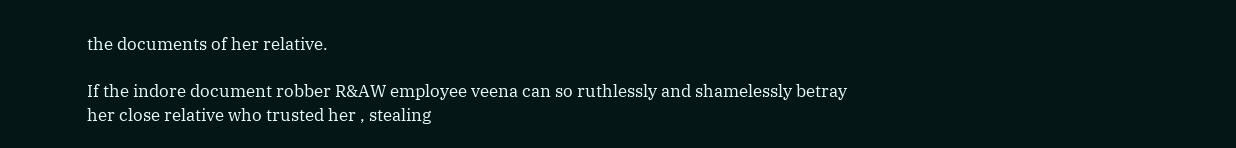the documents of her relative.

If the indore document robber R&AW employee veena can so ruthlessly and shamelessly betray her close relative who trusted her , stealing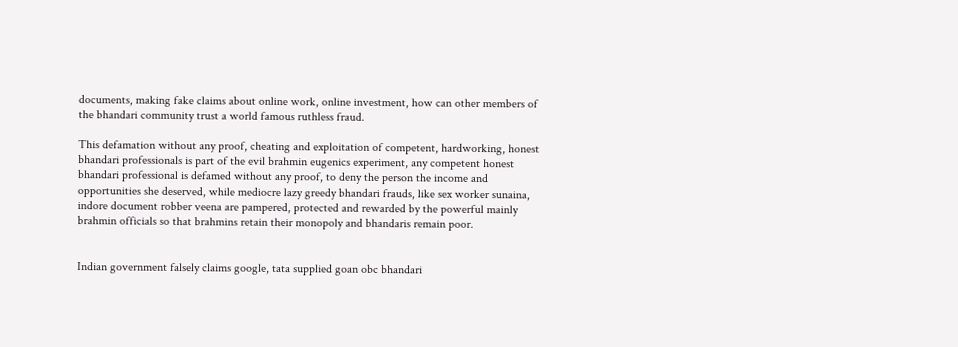documents, making fake claims about online work, online investment, how can other members of the bhandari community trust a world famous ruthless fraud.

This defamation without any proof, cheating and exploitation of competent, hardworking, honest bhandari professionals is part of the evil brahmin eugenics experiment, any competent honest bhandari professional is defamed without any proof, to deny the person the income and opportunities she deserved, while mediocre lazy greedy bhandari frauds, like sex worker sunaina, indore document robber veena are pampered, protected and rewarded by the powerful mainly brahmin officials so that brahmins retain their monopoly and bhandaris remain poor.


Indian government falsely claims google, tata supplied goan obc bhandari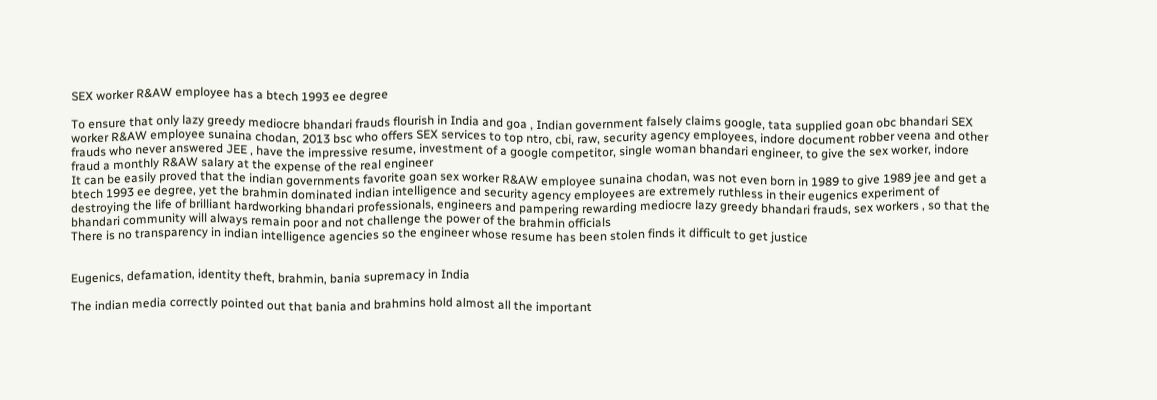SEX worker R&AW employee has a btech 1993 ee degree

To ensure that only lazy greedy mediocre bhandari frauds flourish in India and goa , Indian government falsely claims google, tata supplied goan obc bhandari SEX worker R&AW employee sunaina chodan, 2013 bsc who offers SEX services to top ntro, cbi, raw, security agency employees, indore document robber veena and other frauds who never answered JEE , have the impressive resume, investment of a google competitor, single woman bhandari engineer, to give the sex worker, indore fraud a monthly R&AW salary at the expense of the real engineer
It can be easily proved that the indian governments favorite goan sex worker R&AW employee sunaina chodan, was not even born in 1989 to give 1989 jee and get a btech 1993 ee degree, yet the brahmin dominated indian intelligence and security agency employees are extremely ruthless in their eugenics experiment of destroying the life of brilliant hardworking bhandari professionals, engineers and pampering rewarding mediocre lazy greedy bhandari frauds, sex workers , so that the bhandari community will always remain poor and not challenge the power of the brahmin officials
There is no transparency in indian intelligence agencies so the engineer whose resume has been stolen finds it difficult to get justice


Eugenics, defamation, identity theft, brahmin, bania supremacy in India

The indian media correctly pointed out that bania and brahmins hold almost all the important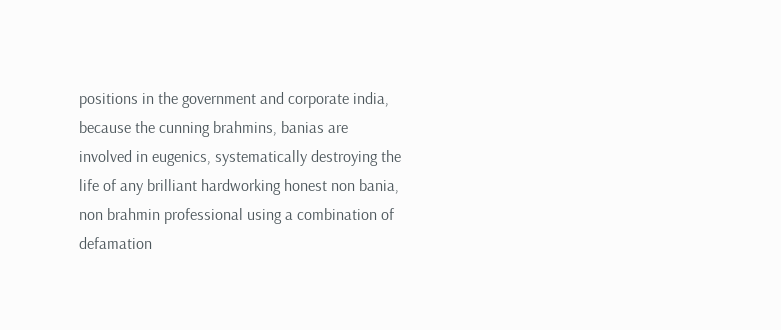positions in the government and corporate india, because the cunning brahmins, banias are involved in eugenics, systematically destroying the life of any brilliant hardworking honest non bania, non brahmin professional using a combination of defamation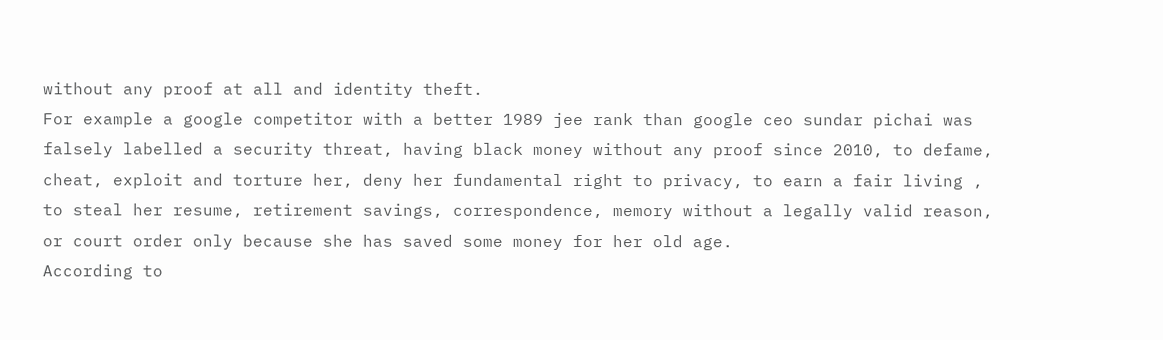without any proof at all and identity theft.
For example a google competitor with a better 1989 jee rank than google ceo sundar pichai was falsely labelled a security threat, having black money without any proof since 2010, to defame, cheat, exploit and torture her, deny her fundamental right to privacy, to earn a fair living , to steal her resume, retirement savings, correspondence, memory without a legally valid reason, or court order only because she has saved some money for her old age.
According to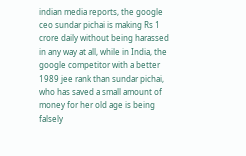indian media reports, the google ceo sundar pichai is making Rs 1 crore daily without being harassed in any way at all, while in India, the google competitor with a better 1989 jee rank than sundar pichai, who has saved a small amount of money for her old age is being falsely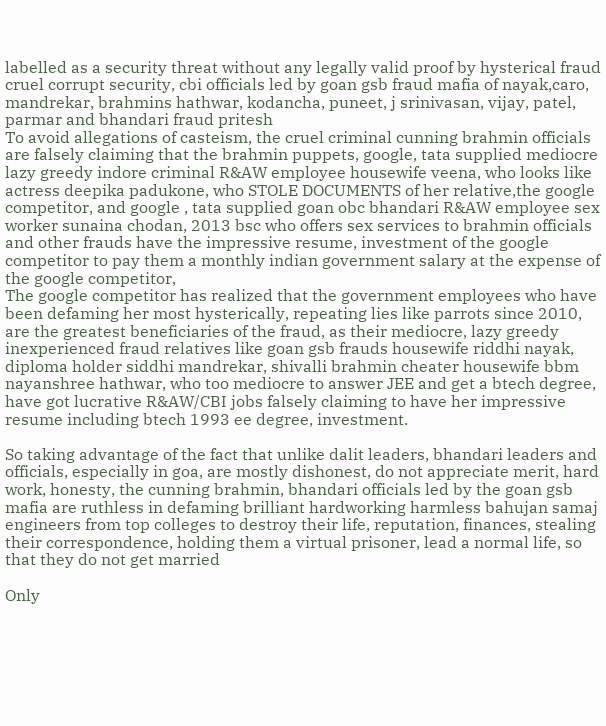labelled as a security threat without any legally valid proof by hysterical fraud cruel corrupt security, cbi officials led by goan gsb fraud mafia of nayak,caro, mandrekar, brahmins hathwar, kodancha, puneet, j srinivasan, vijay, patel, parmar and bhandari fraud pritesh
To avoid allegations of casteism, the cruel criminal cunning brahmin officials are falsely claiming that the brahmin puppets, google, tata supplied mediocre lazy greedy indore criminal R&AW employee housewife veena, who looks like actress deepika padukone, who STOLE DOCUMENTS of her relative,the google competitor, and google , tata supplied goan obc bhandari R&AW employee sex worker sunaina chodan, 2013 bsc who offers sex services to brahmin officials and other frauds have the impressive resume, investment of the google competitor to pay them a monthly indian government salary at the expense of the google competitor,
The google competitor has realized that the government employees who have been defaming her most hysterically, repeating lies like parrots since 2010, are the greatest beneficiaries of the fraud, as their mediocre, lazy greedy inexperienced fraud relatives like goan gsb frauds housewife riddhi nayak, diploma holder siddhi mandrekar, shivalli brahmin cheater housewife bbm nayanshree hathwar, who too mediocre to answer JEE and get a btech degree, have got lucrative R&AW/CBI jobs falsely claiming to have her impressive resume including btech 1993 ee degree, investment.

So taking advantage of the fact that unlike dalit leaders, bhandari leaders and officials, especially in goa, are mostly dishonest, do not appreciate merit, hard work, honesty, the cunning brahmin, bhandari officials led by the goan gsb mafia are ruthless in defaming brilliant hardworking harmless bahujan samaj engineers from top colleges to destroy their life, reputation, finances, stealing their correspondence, holding them a virtual prisoner, lead a normal life, so that they do not get married

Only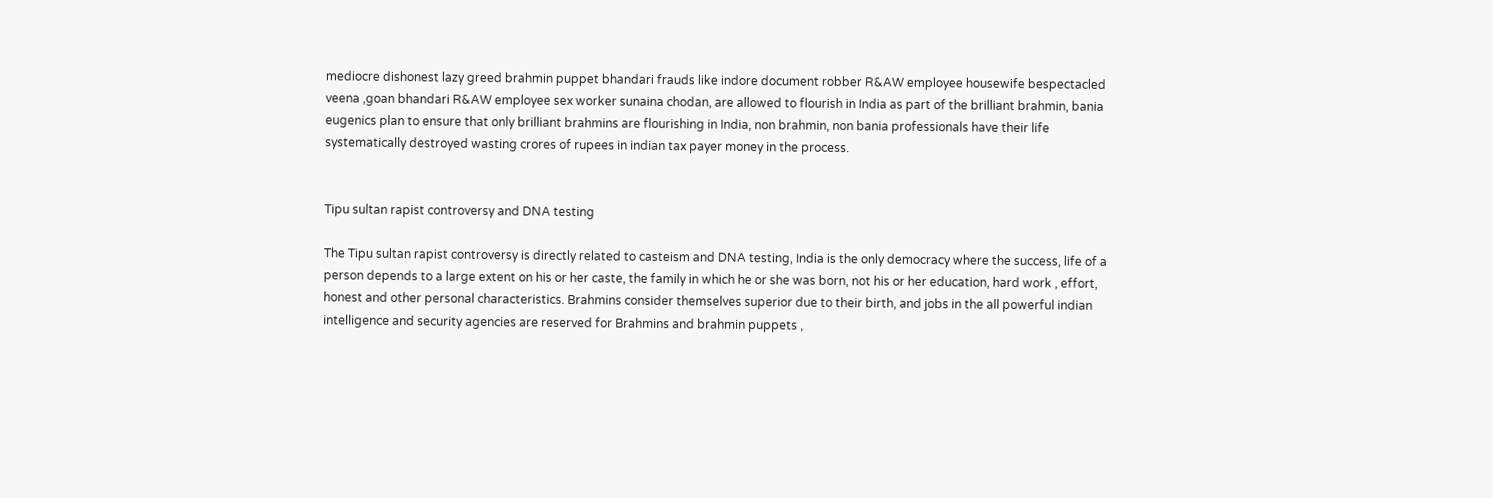mediocre dishonest lazy greed brahmin puppet bhandari frauds like indore document robber R&AW employee housewife bespectacled veena ,goan bhandari R&AW employee sex worker sunaina chodan, are allowed to flourish in India as part of the brilliant brahmin, bania eugenics plan to ensure that only brilliant brahmins are flourishing in India, non brahmin, non bania professionals have their life systematically destroyed wasting crores of rupees in indian tax payer money in the process.


Tipu sultan rapist controversy and DNA testing

The Tipu sultan rapist controversy is directly related to casteism and DNA testing, India is the only democracy where the success, life of a person depends to a large extent on his or her caste, the family in which he or she was born, not his or her education, hard work , effort, honest and other personal characteristics. Brahmins consider themselves superior due to their birth, and jobs in the all powerful indian intelligence and security agencies are reserved for Brahmins and brahmin puppets ,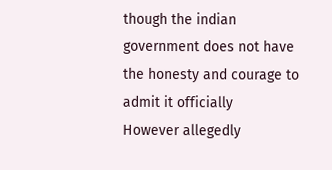though the indian government does not have the honesty and courage to admit it officially
However allegedly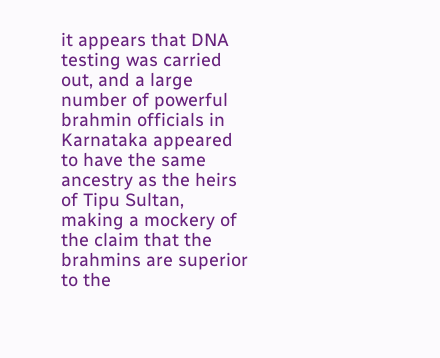it appears that DNA testing was carried out, and a large number of powerful brahmin officials in Karnataka appeared to have the same ancestry as the heirs of Tipu Sultan, making a mockery of the claim that the brahmins are superior to the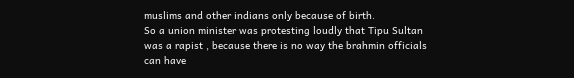muslims and other indians only because of birth.
So a union minister was protesting loudly that Tipu Sultan was a rapist , because there is no way the brahmin officials can have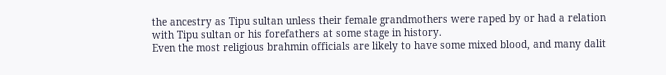the ancestry as Tipu sultan unless their female grandmothers were raped by or had a relation with Tipu sultan or his forefathers at some stage in history.
Even the most religious brahmin officials are likely to have some mixed blood, and many dalit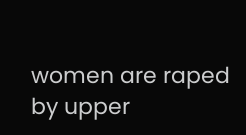women are raped by upper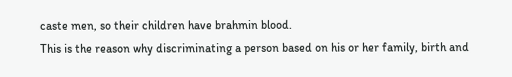caste men, so their children have brahmin blood.
This is the reason why discriminating a person based on his or her family, birth and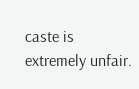caste is extremely unfair.